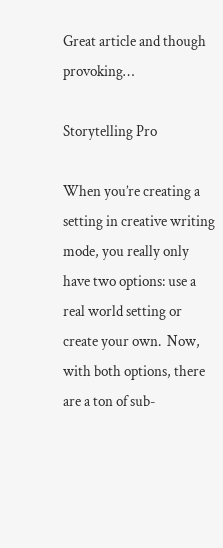Great article and though provoking…

Storytelling Pro

When you’re creating a setting in creative writing mode, you really only have two options: use a real world setting or create your own.  Now, with both options, there are a ton of sub-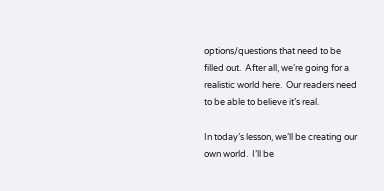options/questions that need to be filled out.  After all, we’re going for a realistic world here.  Our readers need to be able to believe it’s real.

In today’s lesson, we’ll be creating our own world.  I’ll be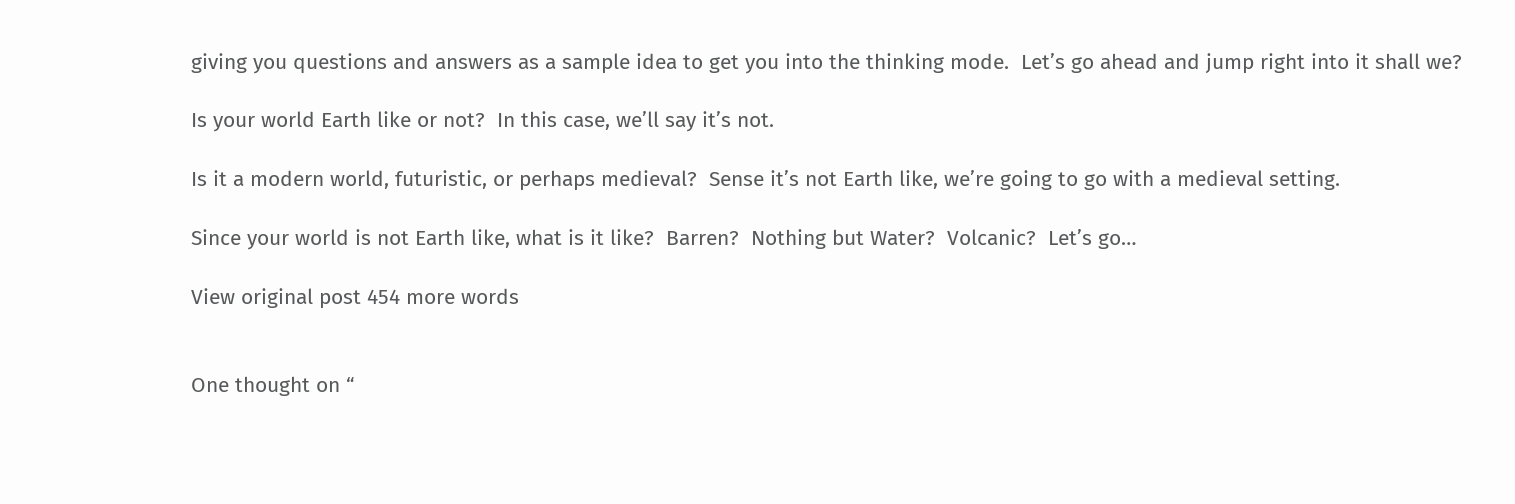giving you questions and answers as a sample idea to get you into the thinking mode.  Let’s go ahead and jump right into it shall we?

Is your world Earth like or not?  In this case, we’ll say it’s not.

Is it a modern world, futuristic, or perhaps medieval?  Sense it’s not Earth like, we’re going to go with a medieval setting.

Since your world is not Earth like, what is it like?  Barren?  Nothing but Water?  Volcanic?  Let’s go…

View original post 454 more words


One thought on “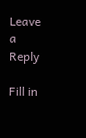Leave a Reply

Fill in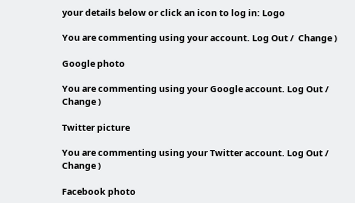your details below or click an icon to log in: Logo

You are commenting using your account. Log Out /  Change )

Google photo

You are commenting using your Google account. Log Out /  Change )

Twitter picture

You are commenting using your Twitter account. Log Out /  Change )

Facebook photo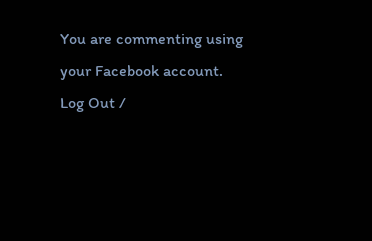You are commenting using your Facebook account. Log Out /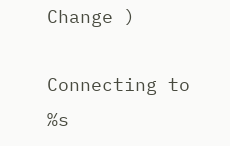Change )

Connecting to %s